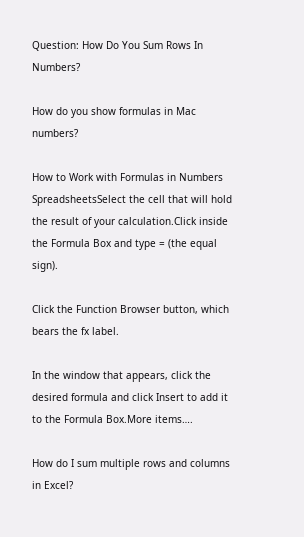Question: How Do You Sum Rows In Numbers?

How do you show formulas in Mac numbers?

How to Work with Formulas in Numbers SpreadsheetsSelect the cell that will hold the result of your calculation.Click inside the Formula Box and type = (the equal sign).

Click the Function Browser button, which bears the fx label.

In the window that appears, click the desired formula and click Insert to add it to the Formula Box.More items….

How do I sum multiple rows and columns in Excel?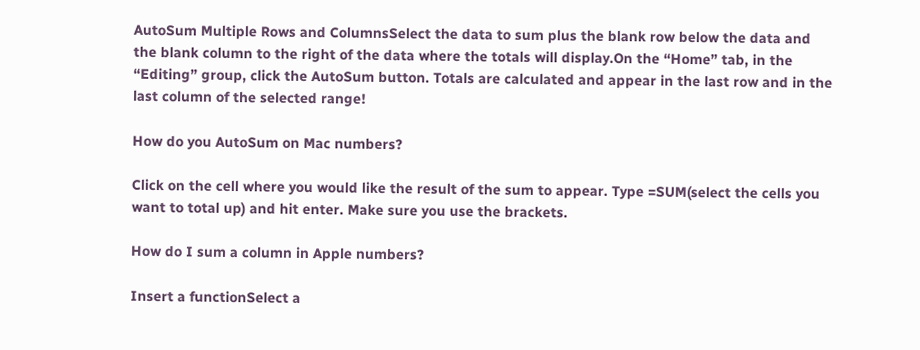AutoSum Multiple Rows and ColumnsSelect the data to sum plus the blank row below the data and the blank column to the right of the data where the totals will display.On the “Home” tab, in the “Editing” group, click the AutoSum button. Totals are calculated and appear in the last row and in the last column of the selected range!

How do you AutoSum on Mac numbers?

Click on the cell where you would like the result of the sum to appear. Type =SUM(select the cells you want to total up) and hit enter. Make sure you use the brackets.

How do I sum a column in Apple numbers?

Insert a functionSelect a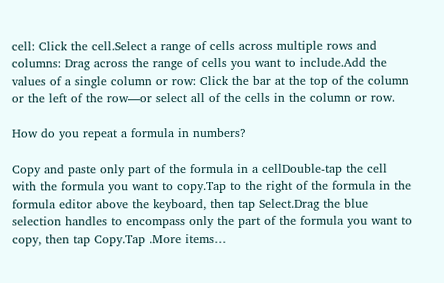cell: Click the cell.Select a range of cells across multiple rows and columns: Drag across the range of cells you want to include.Add the values of a single column or row: Click the bar at the top of the column or the left of the row—or select all of the cells in the column or row.

How do you repeat a formula in numbers?

Copy and paste only part of the formula in a cellDouble-tap the cell with the formula you want to copy.Tap to the right of the formula in the formula editor above the keyboard, then tap Select.Drag the blue selection handles to encompass only the part of the formula you want to copy, then tap Copy.Tap .More items…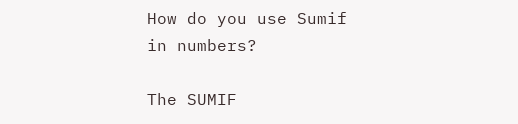How do you use Sumif in numbers?

The SUMIF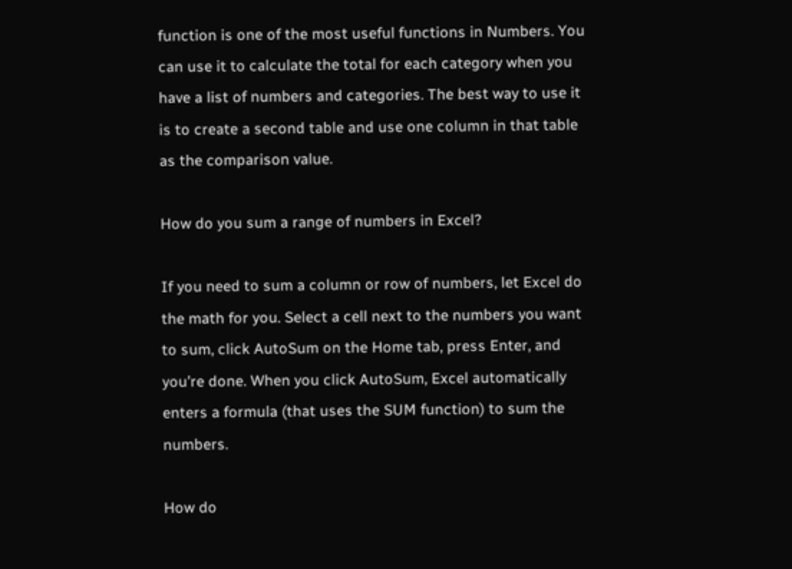function is one of the most useful functions in Numbers. You can use it to calculate the total for each category when you have a list of numbers and categories. The best way to use it is to create a second table and use one column in that table as the comparison value.

How do you sum a range of numbers in Excel?

If you need to sum a column or row of numbers, let Excel do the math for you. Select a cell next to the numbers you want to sum, click AutoSum on the Home tab, press Enter, and you’re done. When you click AutoSum, Excel automatically enters a formula (that uses the SUM function) to sum the numbers.

How do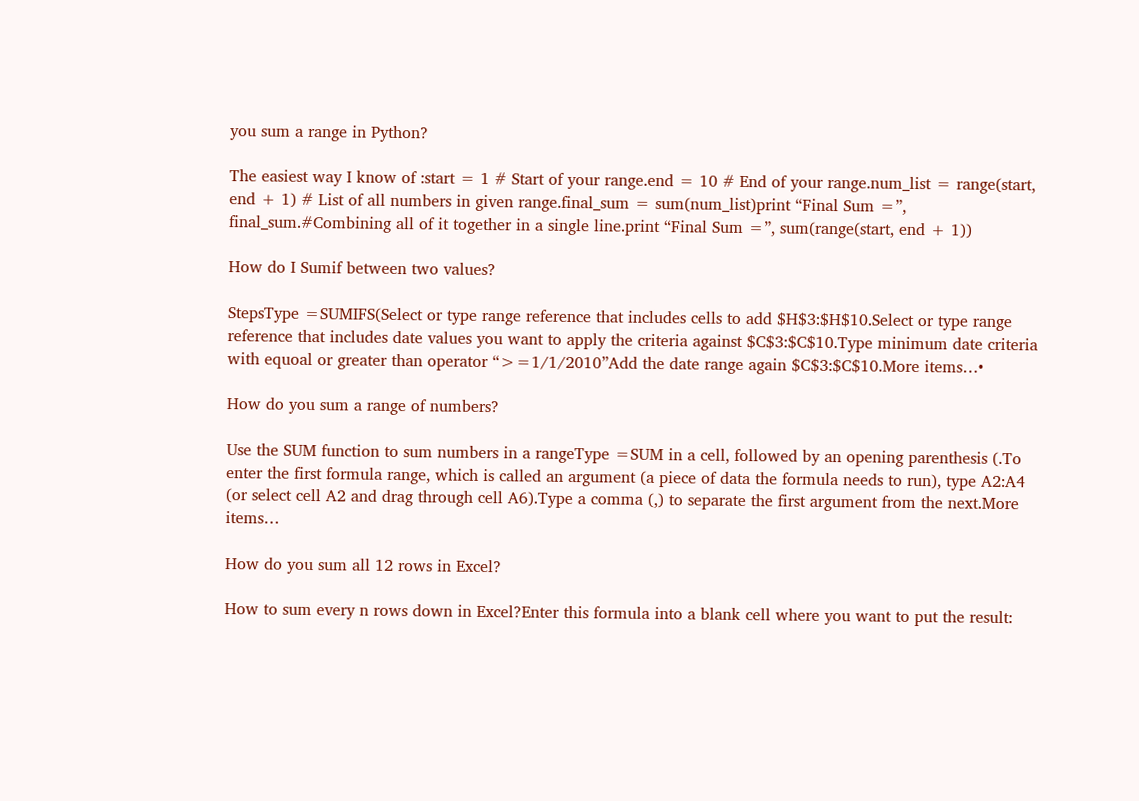you sum a range in Python?

The easiest way I know of :start = 1 # Start of your range.end = 10 # End of your range.num_list = range(start, end + 1) # List of all numbers in given range.final_sum = sum(num_list)print “Final Sum =”, final_sum.#Combining all of it together in a single line.print “Final Sum =”, sum(range(start, end + 1))

How do I Sumif between two values?

StepsType =SUMIFS(Select or type range reference that includes cells to add $H$3:$H$10.Select or type range reference that includes date values you want to apply the criteria against $C$3:$C$10.Type minimum date criteria with equoal or greater than operator “>=1/1/2010”Add the date range again $C$3:$C$10.More items…•

How do you sum a range of numbers?

Use the SUM function to sum numbers in a rangeType =SUM in a cell, followed by an opening parenthesis (.To enter the first formula range, which is called an argument (a piece of data the formula needs to run), type A2:A4 (or select cell A2 and drag through cell A6).Type a comma (,) to separate the first argument from the next.More items…

How do you sum all 12 rows in Excel?

How to sum every n rows down in Excel?Enter this formula into a blank cell where you want to put the result: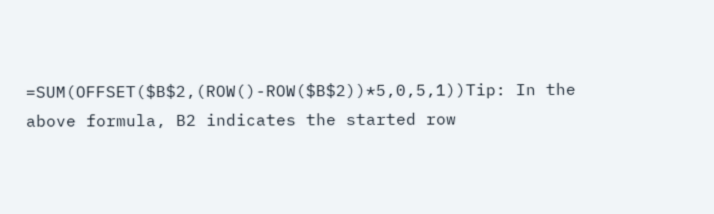=SUM(OFFSET($B$2,(ROW()-ROW($B$2))*5,0,5,1))Tip: In the above formula, B2 indicates the started row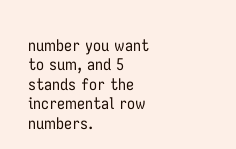number you want to sum, and 5 stands for the incremental row numbers.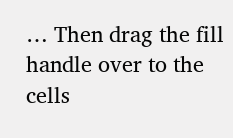… Then drag the fill handle over to the cells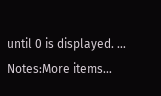until 0 is displayed. … Notes:More items…